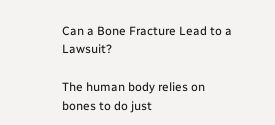Can a Bone Fracture Lead to a Lawsuit?

The human body relies on bones to do just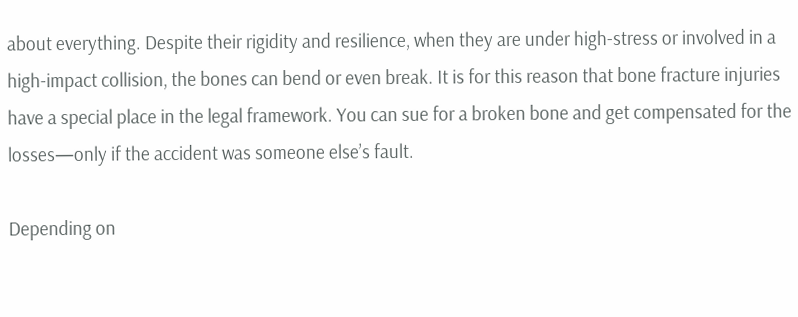about everything. Despite their rigidity and resilience, when they are under high-stress or involved in a high-impact collision, the bones can bend or even break. It is for this reason that bone fracture injuries have a special place in the legal framework. You can sue for a broken bone and get compensated for the losses—only if the accident was someone else’s fault.

Depending on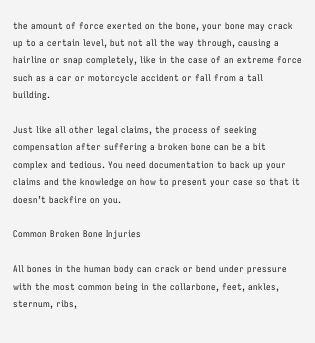the amount of force exerted on the bone, your bone may crack up to a certain level, but not all the way through, causing a hairline or snap completely, like in the case of an extreme force such as a car or motorcycle accident or fall from a tall building.

Just like all other legal claims, the process of seeking compensation after suffering a broken bone can be a bit complex and tedious. You need documentation to back up your claims and the knowledge on how to present your case so that it doesn’t backfire on you.

Common Broken Bone Injuries

All bones in the human body can crack or bend under pressure with the most common being in the collarbone, feet, ankles, sternum, ribs,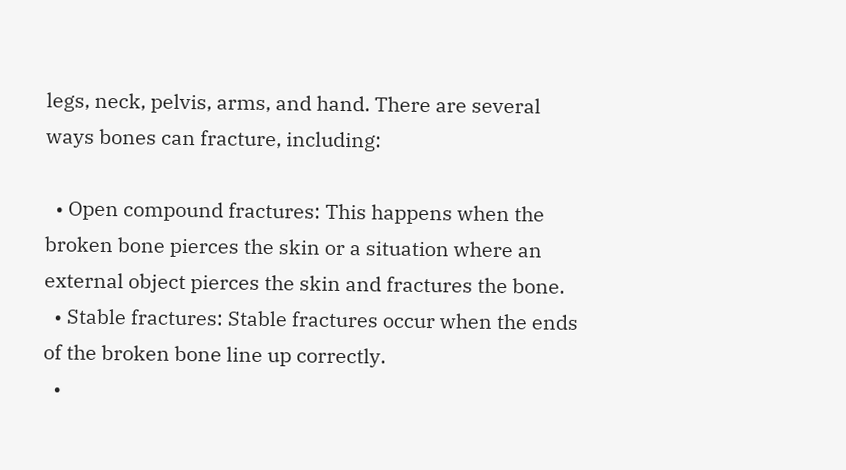legs, neck, pelvis, arms, and hand. There are several ways bones can fracture, including:

  • Open compound fractures: This happens when the broken bone pierces the skin or a situation where an external object pierces the skin and fractures the bone.
  • Stable fractures: Stable fractures occur when the ends of the broken bone line up correctly.
  •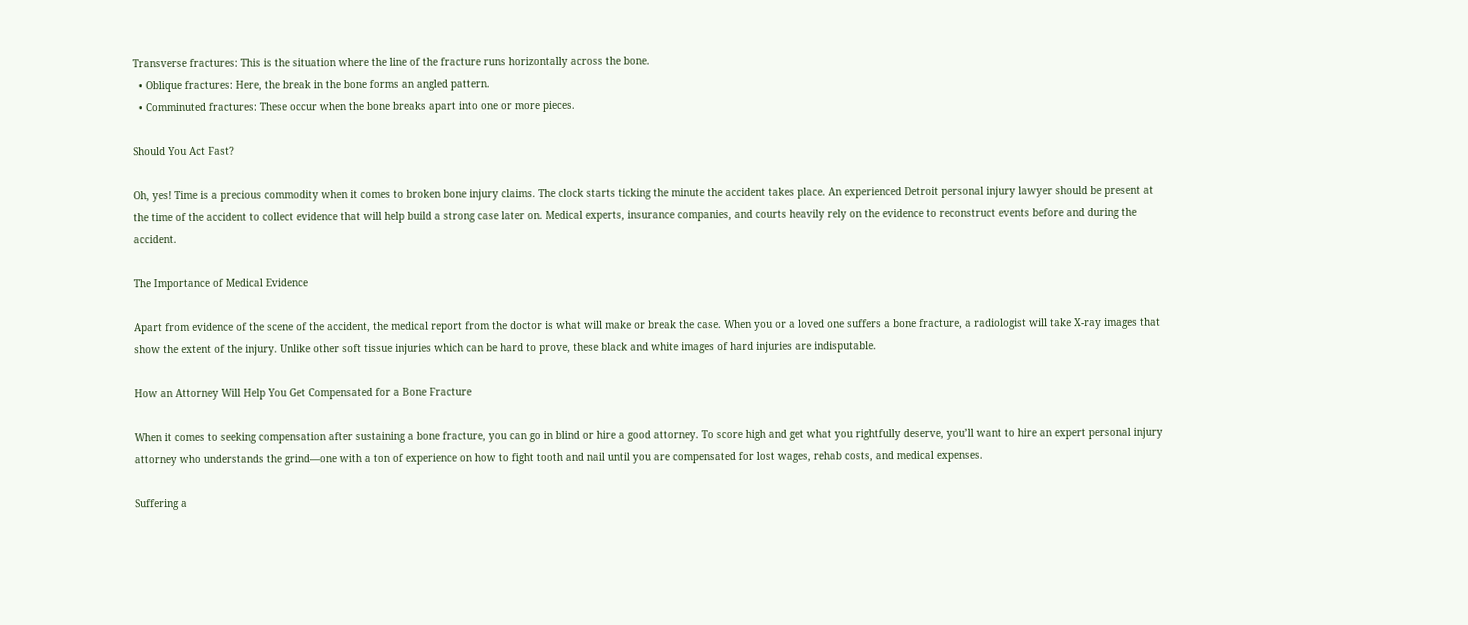Transverse fractures: This is the situation where the line of the fracture runs horizontally across the bone.
  • Oblique fractures: Here, the break in the bone forms an angled pattern.
  • Comminuted fractures: These occur when the bone breaks apart into one or more pieces.

Should You Act Fast?

Oh, yes! Time is a precious commodity when it comes to broken bone injury claims. The clock starts ticking the minute the accident takes place. An experienced Detroit personal injury lawyer should be present at the time of the accident to collect evidence that will help build a strong case later on. Medical experts, insurance companies, and courts heavily rely on the evidence to reconstruct events before and during the accident.

The Importance of Medical Evidence

Apart from evidence of the scene of the accident, the medical report from the doctor is what will make or break the case. When you or a loved one suffers a bone fracture, a radiologist will take X-ray images that show the extent of the injury. Unlike other soft tissue injuries which can be hard to prove, these black and white images of hard injuries are indisputable.

How an Attorney Will Help You Get Compensated for a Bone Fracture

When it comes to seeking compensation after sustaining a bone fracture, you can go in blind or hire a good attorney. To score high and get what you rightfully deserve, you’ll want to hire an expert personal injury attorney who understands the grind—one with a ton of experience on how to fight tooth and nail until you are compensated for lost wages, rehab costs, and medical expenses.

Suffering a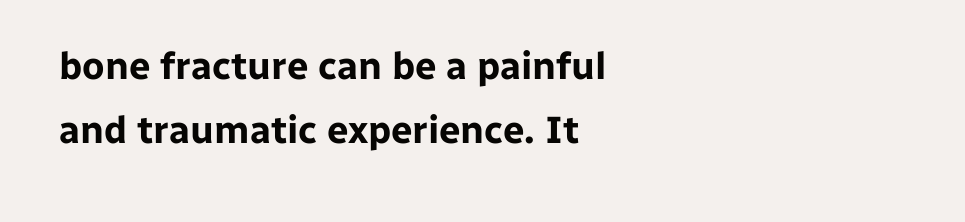bone fracture can be a painful and traumatic experience. It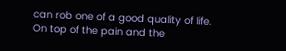can rob one of a good quality of life. On top of the pain and the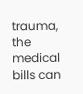trauma, the medical bills can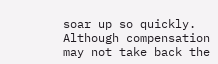soar up so quickly. Although compensation may not take back the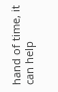hand of time, it can help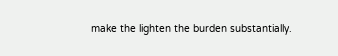make the lighten the burden substantially.